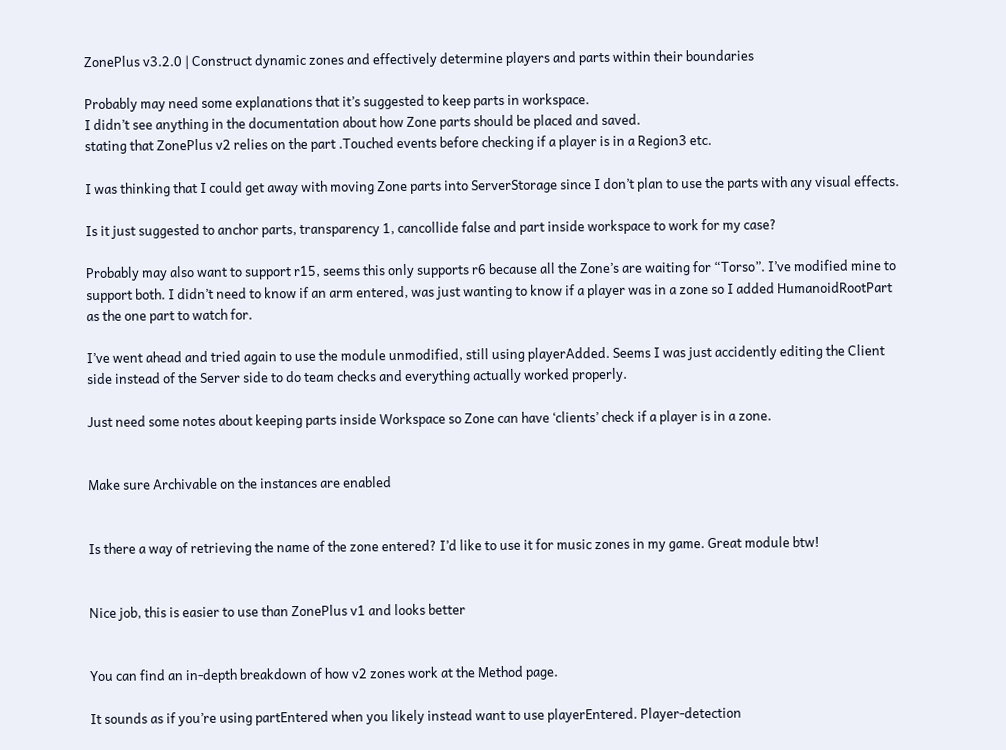ZonePlus v3.2.0 | Construct dynamic zones and effectively determine players and parts within their boundaries

Probably may need some explanations that it’s suggested to keep parts in workspace.
I didn’t see anything in the documentation about how Zone parts should be placed and saved.
stating that ZonePlus v2 relies on the part .Touched events before checking if a player is in a Region3 etc.

I was thinking that I could get away with moving Zone parts into ServerStorage since I don’t plan to use the parts with any visual effects.

Is it just suggested to anchor parts, transparency 1, cancollide false and part inside workspace to work for my case?

Probably may also want to support r15, seems this only supports r6 because all the Zone’s are waiting for “Torso”. I’ve modified mine to support both. I didn’t need to know if an arm entered, was just wanting to know if a player was in a zone so I added HumanoidRootPart as the one part to watch for.

I’ve went ahead and tried again to use the module unmodified, still using playerAdded. Seems I was just accidently editing the Client side instead of the Server side to do team checks and everything actually worked properly.

Just need some notes about keeping parts inside Workspace so Zone can have ‘clients’ check if a player is in a zone.


Make sure Archivable on the instances are enabled


Is there a way of retrieving the name of the zone entered? I’d like to use it for music zones in my game. Great module btw!


Nice job, this is easier to use than ZonePlus v1 and looks better


You can find an in-depth breakdown of how v2 zones work at the Method page.

It sounds as if you’re using partEntered when you likely instead want to use playerEntered. Player-detection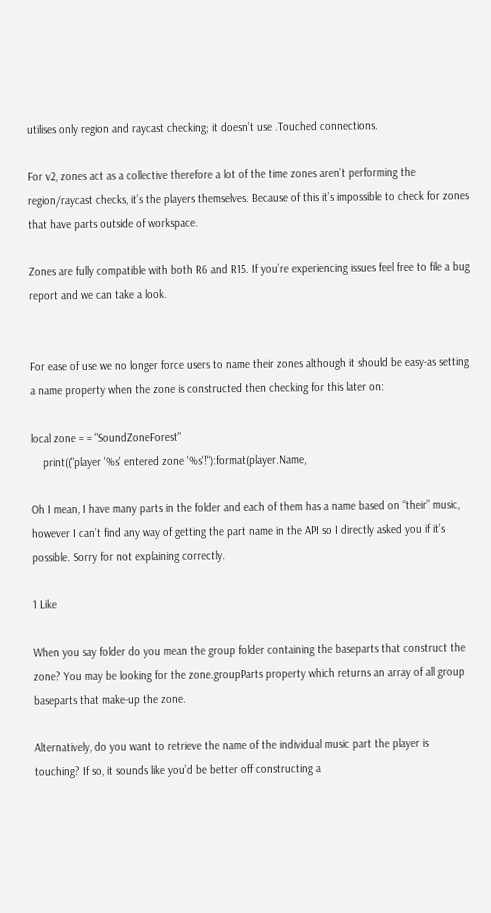utilises only region and raycast checking; it doesn’t use .Touched connections.

For v2, zones act as a collective therefore a lot of the time zones aren’t performing the region/raycast checks, it’s the players themselves. Because of this it’s impossible to check for zones that have parts outside of workspace.

Zones are fully compatible with both R6 and R15. If you’re experiencing issues feel free to file a bug report and we can take a look.


For ease of use we no longer force users to name their zones although it should be easy-as setting a name property when the zone is constructed then checking for this later on:

local zone = = "SoundZoneForest"
    print(("player '%s' entered zone '%s'!"):format(player.Name,

Oh I mean, I have many parts in the folder and each of them has a name based on “their” music, however I can’t find any way of getting the part name in the API so I directly asked you if it’s possible. Sorry for not explaining correctly.

1 Like

When you say folder do you mean the group folder containing the baseparts that construct the zone? You may be looking for the zone.groupParts property which returns an array of all group baseparts that make-up the zone.

Alternatively, do you want to retrieve the name of the individual music part the player is touching? If so, it sounds like you’d be better off constructing a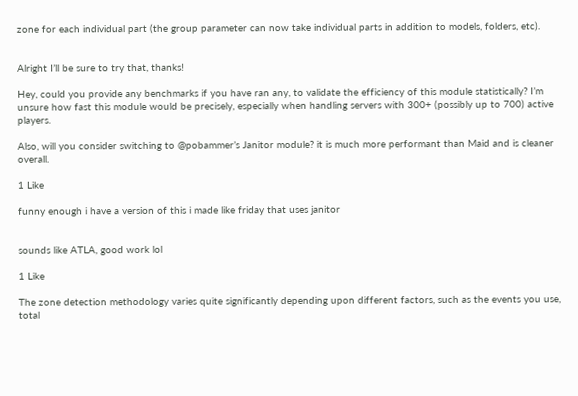zone for each individual part (the group parameter can now take individual parts in addition to models, folders, etc).


Alright I’ll be sure to try that, thanks!

Hey, could you provide any benchmarks if you have ran any, to validate the efficiency of this module statistically? I’m unsure how fast this module would be precisely, especially when handling servers with 300+ (possibly up to 700) active players.

Also, will you consider switching to @pobammer’s Janitor module? it is much more performant than Maid and is cleaner overall.

1 Like

funny enough i have a version of this i made like friday that uses janitor


sounds like ATLA, good work lol

1 Like

The zone detection methodology varies quite significantly depending upon different factors, such as the events you use, total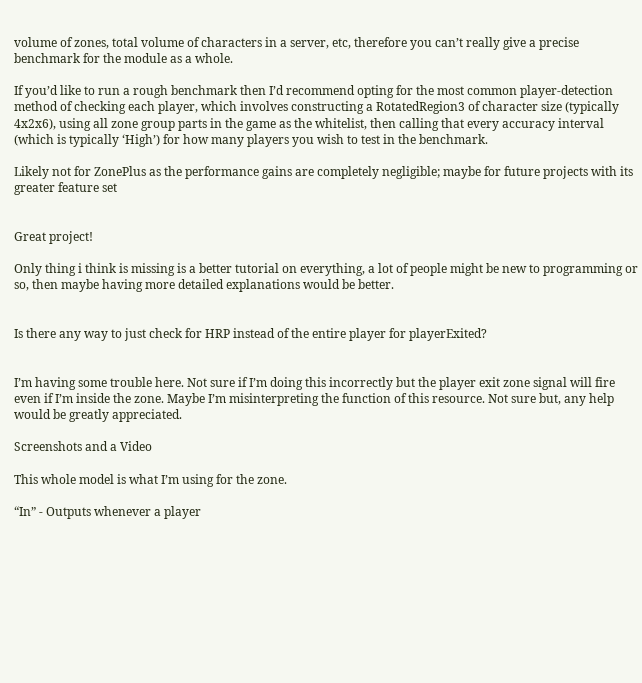volume of zones, total volume of characters in a server, etc, therefore you can’t really give a precise benchmark for the module as a whole.

If you’d like to run a rough benchmark then I’d recommend opting for the most common player-detection method of checking each player, which involves constructing a RotatedRegion3 of character size (typically 4x2x6), using all zone group parts in the game as the whitelist, then calling that every accuracy interval (which is typically ‘High’) for how many players you wish to test in the benchmark.

Likely not for ZonePlus as the performance gains are completely negligible; maybe for future projects with its greater feature set


Great project!

Only thing i think is missing is a better tutorial on everything, a lot of people might be new to programming or so, then maybe having more detailed explanations would be better.


Is there any way to just check for HRP instead of the entire player for playerExited?


I’m having some trouble here. Not sure if I’m doing this incorrectly but the player exit zone signal will fire even if I’m inside the zone. Maybe I’m misinterpreting the function of this resource. Not sure but, any help would be greatly appreciated.

Screenshots and a Video

This whole model is what I’m using for the zone.

“In” - Outputs whenever a player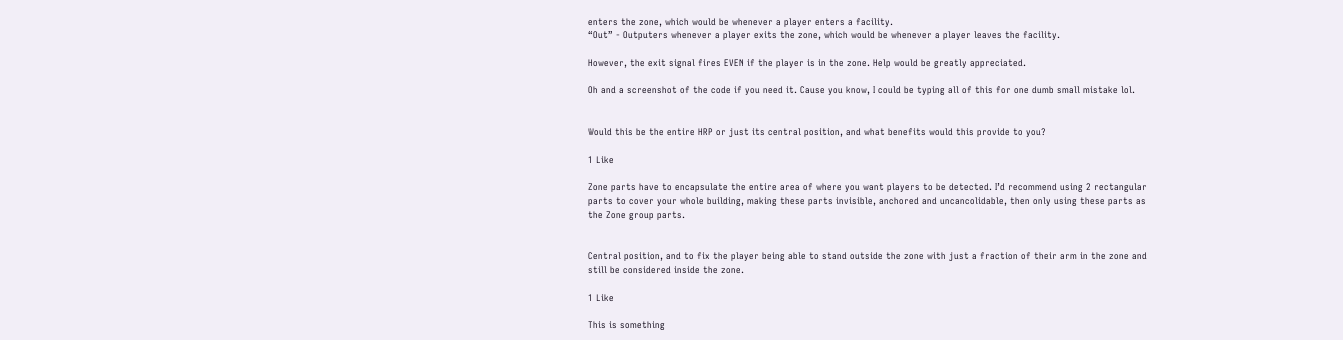enters the zone, which would be whenever a player enters a facility.
“Out” - Outputers whenever a player exits the zone, which would be whenever a player leaves the facility.

However, the exit signal fires EVEN if the player is in the zone. Help would be greatly appreciated.

Oh and a screenshot of the code if you need it. Cause you know, I could be typing all of this for one dumb small mistake lol.


Would this be the entire HRP or just its central position, and what benefits would this provide to you?

1 Like

Zone parts have to encapsulate the entire area of where you want players to be detected. I’d recommend using 2 rectangular parts to cover your whole building, making these parts invisible, anchored and uncancolidable, then only using these parts as the Zone group parts.


Central position, and to fix the player being able to stand outside the zone with just a fraction of their arm in the zone and still be considered inside the zone.

1 Like

This is something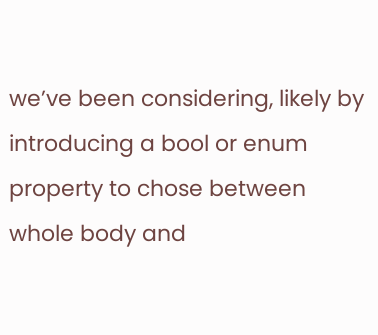we’ve been considering, likely by introducing a bool or enum property to chose between whole body and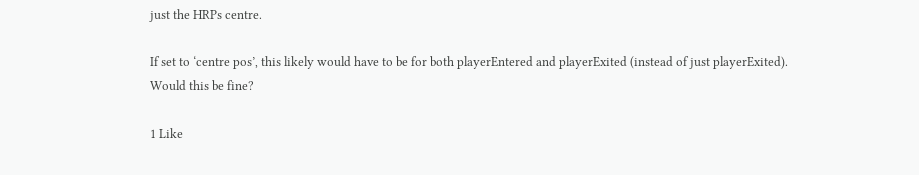just the HRPs centre.

If set to ‘centre pos’, this likely would have to be for both playerEntered and playerExited (instead of just playerExited). Would this be fine?

1 Like